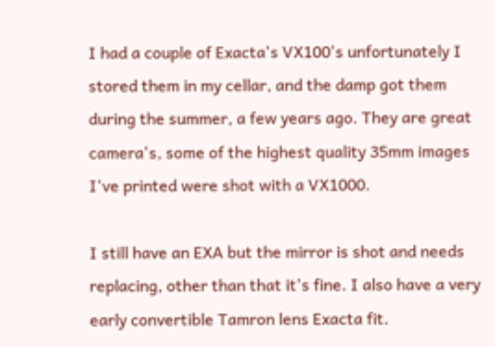I had a couple of Exacta's VX100's unfortunately I stored them in my cellar, and the damp got them during the summer, a few years ago. They are great camera's, some of the highest quality 35mm images I've printed were shot with a VX1000.

I still have an EXA but the mirror is shot and needs replacing, other than that it's fine. I also have a very early convertible Tamron lens Exacta fit.